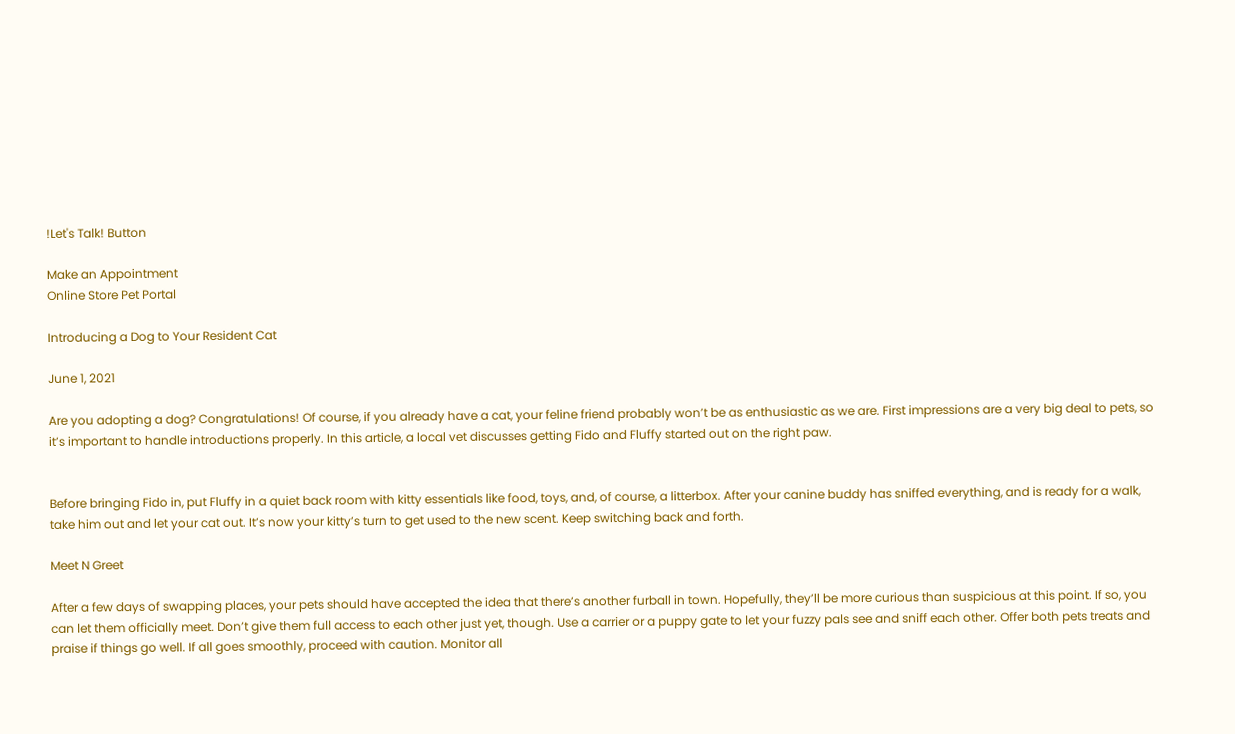!Let's Talk! Button

Make an Appointment
Online Store Pet Portal

Introducing a Dog to Your Resident Cat

June 1, 2021

Are you adopting a dog? Congratulations! Of course, if you already have a cat, your feline friend probably won’t be as enthusiastic as we are. First impressions are a very big deal to pets, so it’s important to handle introductions properly. In this article, a local vet discusses getting Fido and Fluffy started out on the right paw.


Before bringing Fido in, put Fluffy in a quiet back room with kitty essentials like food, toys, and, of course, a litterbox. After your canine buddy has sniffed everything, and is ready for a walk, take him out and let your cat out. It’s now your kitty’s turn to get used to the new scent. Keep switching back and forth.

Meet N Greet

After a few days of swapping places, your pets should have accepted the idea that there’s another furball in town. Hopefully, they’ll be more curious than suspicious at this point. If so, you can let them officially meet. Don’t give them full access to each other just yet, though. Use a carrier or a puppy gate to let your fuzzy pals see and sniff each other. Offer both pets treats and praise if things go well. If all goes smoothly, proceed with caution. Monitor all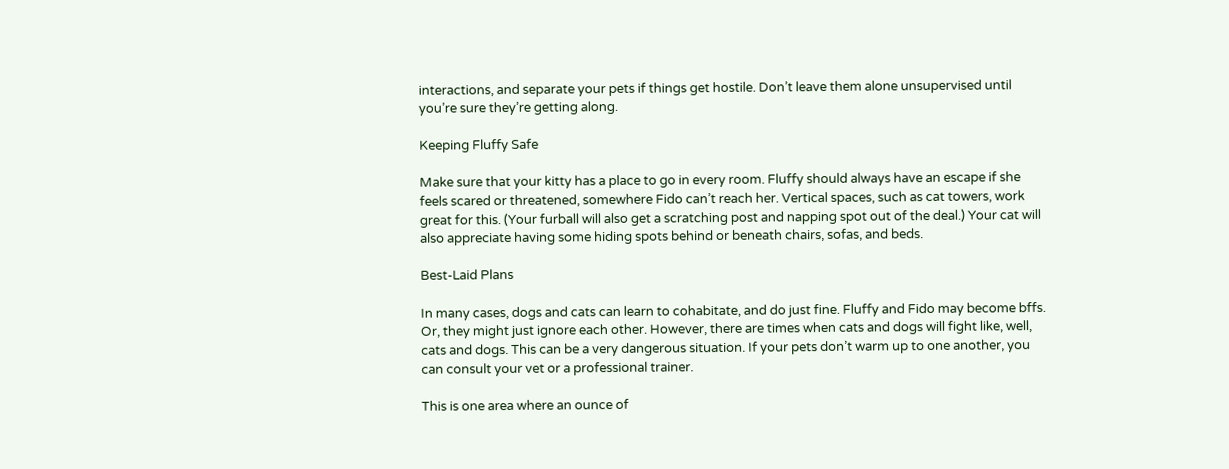interactions, and separate your pets if things get hostile. Don’t leave them alone unsupervised until you’re sure they’re getting along.

Keeping Fluffy Safe

Make sure that your kitty has a place to go in every room. Fluffy should always have an escape if she feels scared or threatened, somewhere Fido can’t reach her. Vertical spaces, such as cat towers, work great for this. (Your furball will also get a scratching post and napping spot out of the deal.) Your cat will also appreciate having some hiding spots behind or beneath chairs, sofas, and beds.

Best-Laid Plans

In many cases, dogs and cats can learn to cohabitate, and do just fine. Fluffy and Fido may become bffs. Or, they might just ignore each other. However, there are times when cats and dogs will fight like, well, cats and dogs. This can be a very dangerous situation. If your pets don’t warm up to one another, you can consult your vet or a professional trainer.

This is one area where an ounce of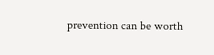prevention can be worth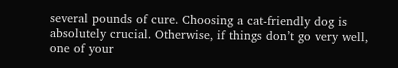several pounds of cure. Choosing a cat-friendly dog is absolutely crucial. Otherwise, if things don’t go very well, one of your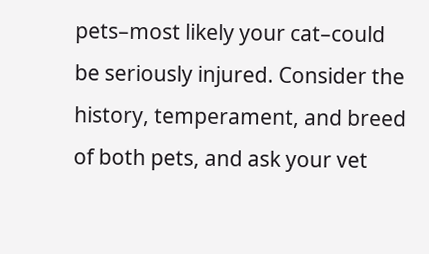pets–most likely your cat–could be seriously injured. Consider the history, temperament, and breed of both pets, and ask your vet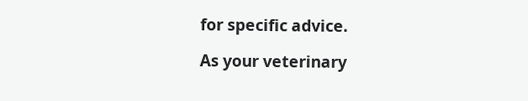for specific advice.

As your veterinary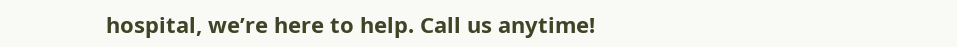hospital, we’re here to help. Call us anytime!